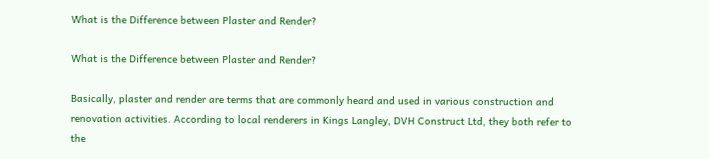What is the Difference between Plaster and Render?

What is the Difference between Plaster and Render?

Basically, plaster and render are terms that are commonly heard and used in various construction and renovation activities. According to local renderers in Kings Langley, DVH Construct Ltd, they both refer to the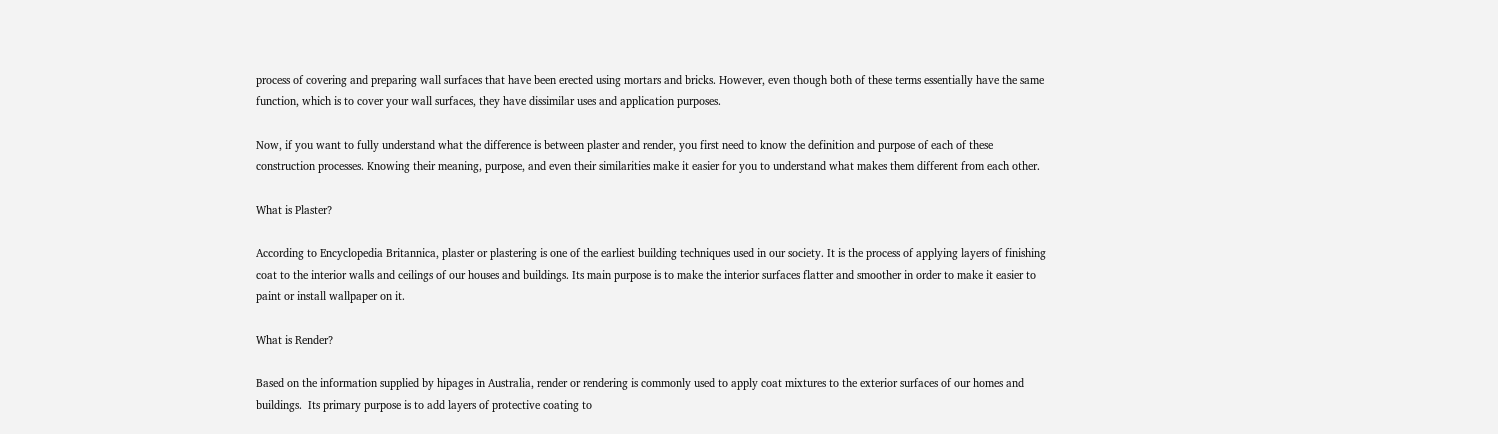process of covering and preparing wall surfaces that have been erected using mortars and bricks. However, even though both of these terms essentially have the same function, which is to cover your wall surfaces, they have dissimilar uses and application purposes.

Now, if you want to fully understand what the difference is between plaster and render, you first need to know the definition and purpose of each of these construction processes. Knowing their meaning, purpose, and even their similarities make it easier for you to understand what makes them different from each other.

What is Plaster?

According to Encyclopedia Britannica, plaster or plastering is one of the earliest building techniques used in our society. It is the process of applying layers of finishing coat to the interior walls and ceilings of our houses and buildings. Its main purpose is to make the interior surfaces flatter and smoother in order to make it easier to paint or install wallpaper on it.

What is Render?

Based on the information supplied by hipages in Australia, render or rendering is commonly used to apply coat mixtures to the exterior surfaces of our homes and buildings.  Its primary purpose is to add layers of protective coating to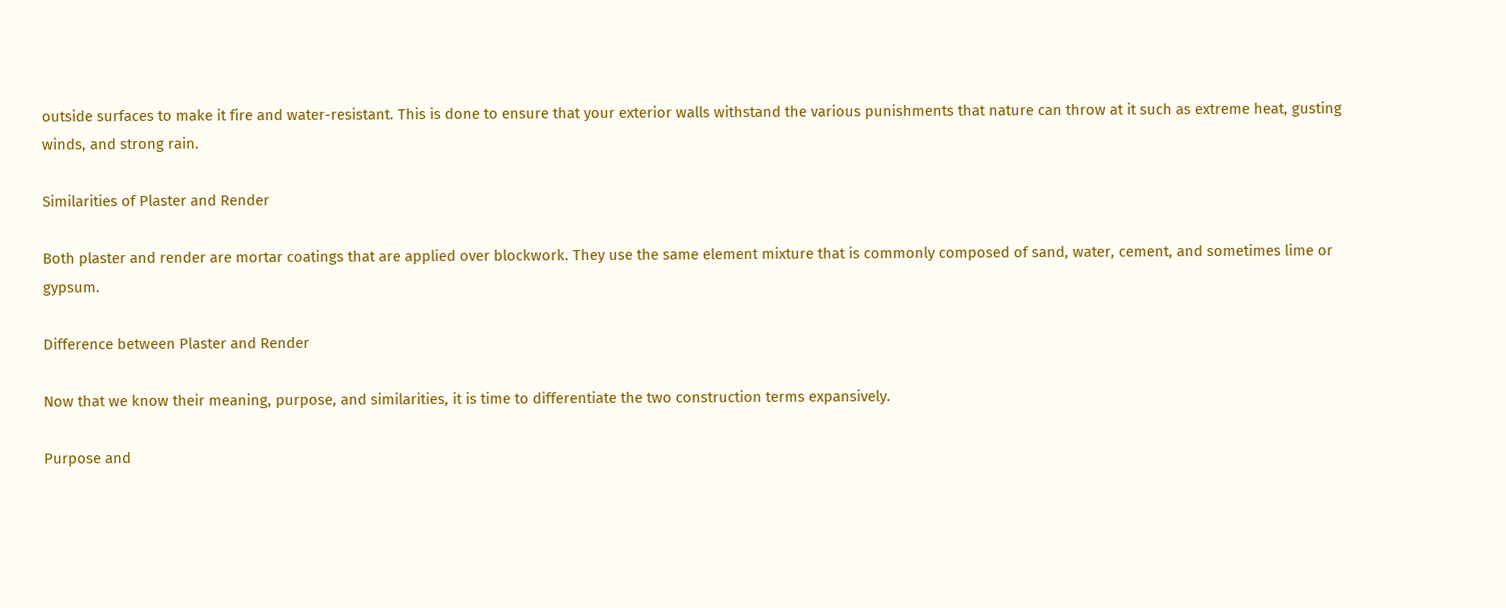outside surfaces to make it fire and water-resistant. This is done to ensure that your exterior walls withstand the various punishments that nature can throw at it such as extreme heat, gusting winds, and strong rain.

Similarities of Plaster and Render

Both plaster and render are mortar coatings that are applied over blockwork. They use the same element mixture that is commonly composed of sand, water, cement, and sometimes lime or gypsum.

Difference between Plaster and Render

Now that we know their meaning, purpose, and similarities, it is time to differentiate the two construction terms expansively.

Purpose and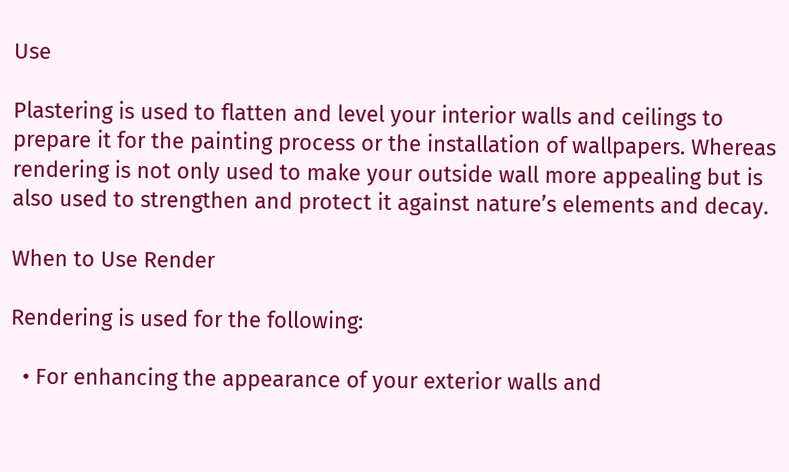Use

Plastering is used to flatten and level your interior walls and ceilings to prepare it for the painting process or the installation of wallpapers. Whereas rendering is not only used to make your outside wall more appealing but is also used to strengthen and protect it against nature’s elements and decay.

When to Use Render

Rendering is used for the following:

  • For enhancing the appearance of your exterior walls and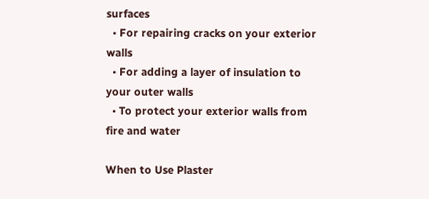surfaces
  • For repairing cracks on your exterior walls
  • For adding a layer of insulation to your outer walls
  • To protect your exterior walls from fire and water

When to Use Plaster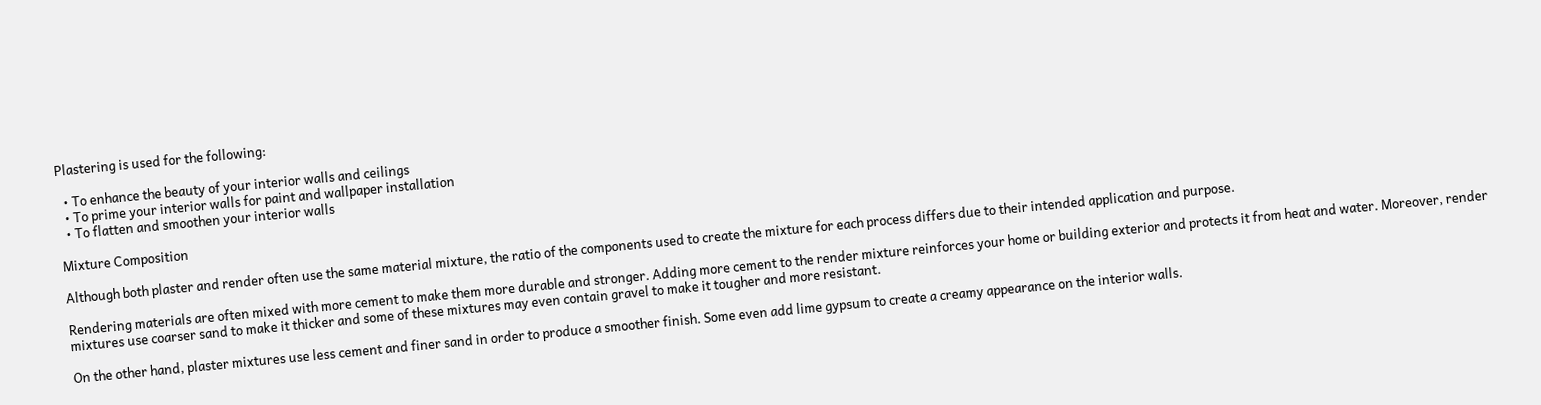Plastering is used for the following:

  • To enhance the beauty of your interior walls and ceilings
  • To prime your interior walls for paint and wallpaper installation
  • To flatten and smoothen your interior walls

Mixture Composition

Although both plaster and render often use the same material mixture, the ratio of the components used to create the mixture for each process differs due to their intended application and purpose.

Rendering materials are often mixed with more cement to make them more durable and stronger. Adding more cement to the render mixture reinforces your home or building exterior and protects it from heat and water. Moreover, render mixtures use coarser sand to make it thicker and some of these mixtures may even contain gravel to make it tougher and more resistant.

On the other hand, plaster mixtures use less cement and finer sand in order to produce a smoother finish. Some even add lime gypsum to create a creamy appearance on the interior walls.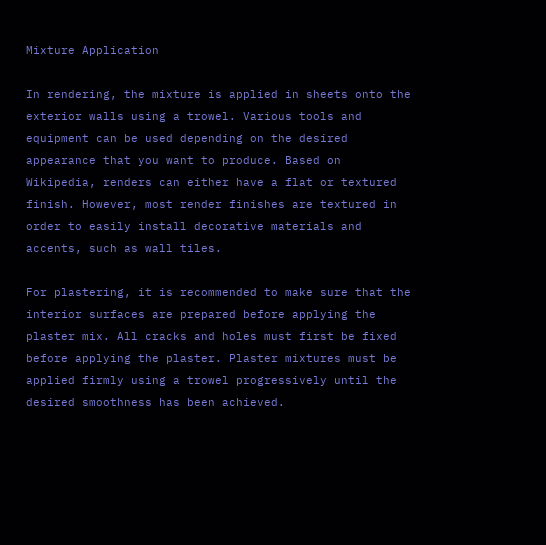Mixture Application

In rendering, the mixture is applied in sheets onto the exterior walls using a trowel. Various tools and equipment can be used depending on the desired appearance that you want to produce. Based on Wikipedia, renders can either have a flat or textured finish. However, most render finishes are textured in order to easily install decorative materials and accents, such as wall tiles.

For plastering, it is recommended to make sure that the interior surfaces are prepared before applying the plaster mix. All cracks and holes must first be fixed before applying the plaster. Plaster mixtures must be applied firmly using a trowel progressively until the desired smoothness has been achieved.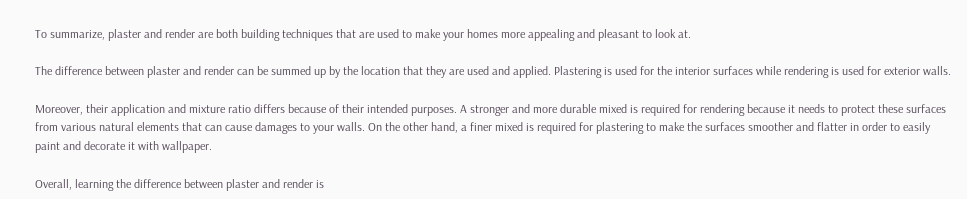To summarize, plaster and render are both building techniques that are used to make your homes more appealing and pleasant to look at.

The difference between plaster and render can be summed up by the location that they are used and applied. Plastering is used for the interior surfaces while rendering is used for exterior walls.

Moreover, their application and mixture ratio differs because of their intended purposes. A stronger and more durable mixed is required for rendering because it needs to protect these surfaces from various natural elements that can cause damages to your walls. On the other hand, a finer mixed is required for plastering to make the surfaces smoother and flatter in order to easily paint and decorate it with wallpaper.

Overall, learning the difference between plaster and render is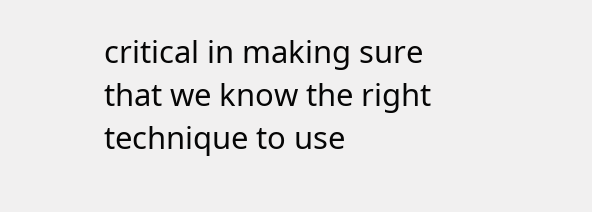critical in making sure that we know the right technique to use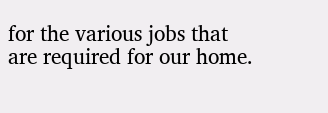for the various jobs that are required for our home.